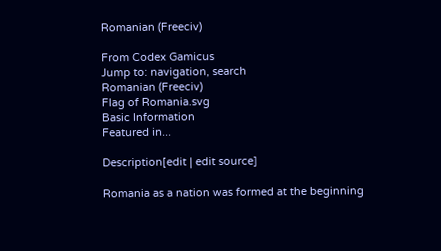Romanian (Freeciv)

From Codex Gamicus
Jump to: navigation, search
Romanian (Freeciv)
Flag of Romania.svg
Basic Information
Featured in...

Description[edit | edit source]

Romania as a nation was formed at the beginning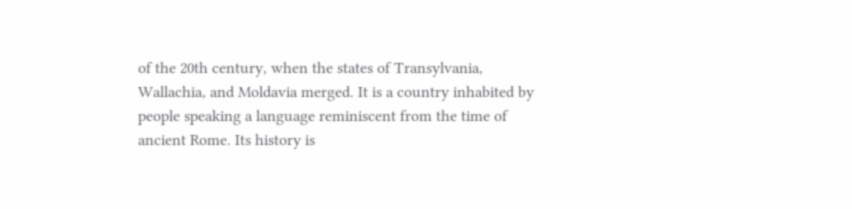of the 20th century, when the states of Transylvania, Wallachia, and Moldavia merged. It is a country inhabited by people speaking a language reminiscent from the time of ancient Rome. Its history is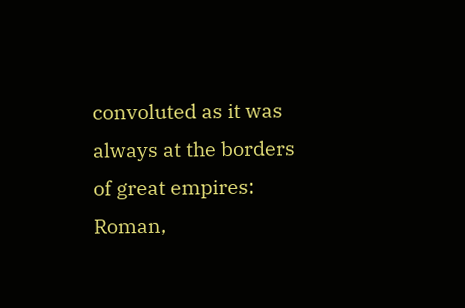convoluted as it was always at the borders of great empires: Roman,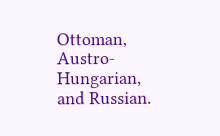Ottoman, Austro-Hungarian, and Russian.